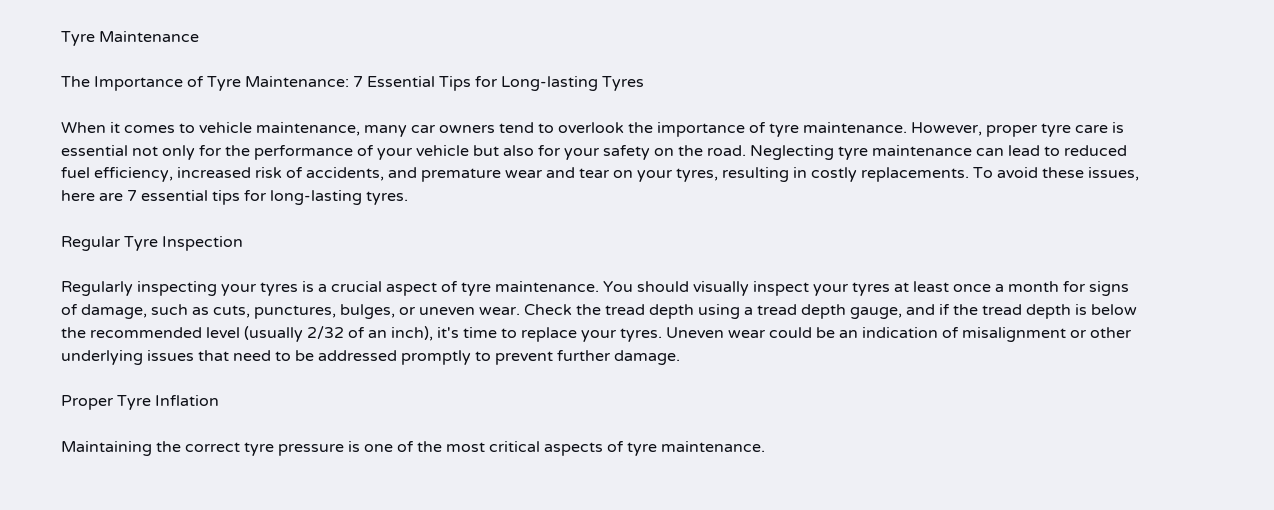Tyre Maintenance

The Importance of Tyre Maintenance: 7 Essential Tips for Long-lasting Tyres

When it comes to vehicle maintenance, many car owners tend to overlook the importance of tyre maintenance. However, proper tyre care is essential not only for the performance of your vehicle but also for your safety on the road. Neglecting tyre maintenance can lead to reduced fuel efficiency, increased risk of accidents, and premature wear and tear on your tyres, resulting in costly replacements. To avoid these issues, here are 7 essential tips for long-lasting tyres.

Regular Tyre Inspection

Regularly inspecting your tyres is a crucial aspect of tyre maintenance. You should visually inspect your tyres at least once a month for signs of damage, such as cuts, punctures, bulges, or uneven wear. Check the tread depth using a tread depth gauge, and if the tread depth is below the recommended level (usually 2/32 of an inch), it's time to replace your tyres. Uneven wear could be an indication of misalignment or other underlying issues that need to be addressed promptly to prevent further damage.

Proper Tyre Inflation

Maintaining the correct tyre pressure is one of the most critical aspects of tyre maintenance.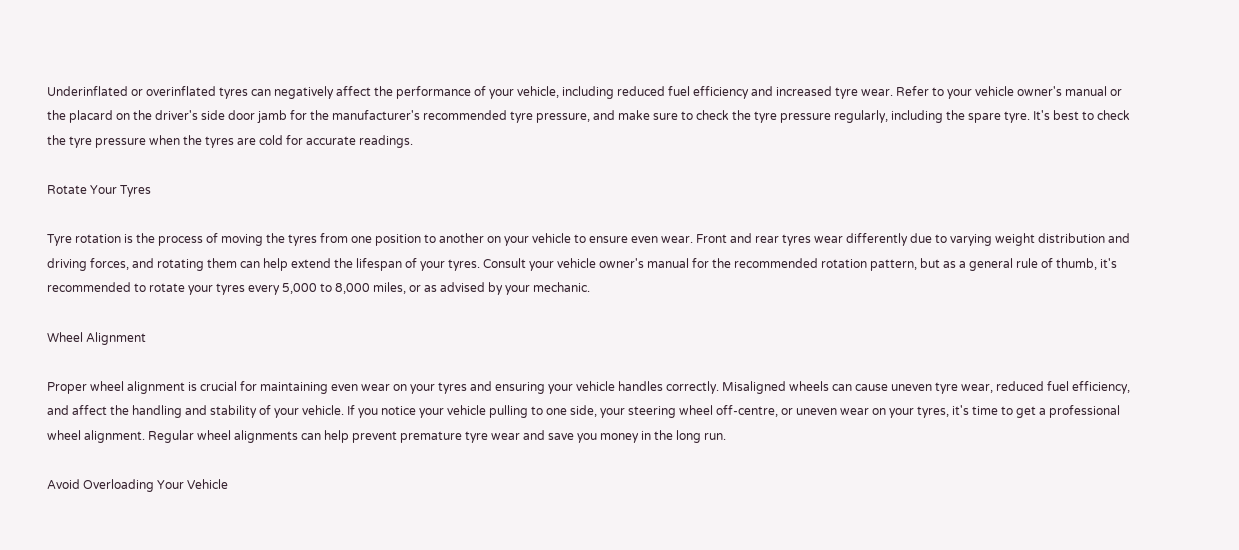Underinflated or overinflated tyres can negatively affect the performance of your vehicle, including reduced fuel efficiency and increased tyre wear. Refer to your vehicle owner's manual or the placard on the driver's side door jamb for the manufacturer's recommended tyre pressure, and make sure to check the tyre pressure regularly, including the spare tyre. It's best to check the tyre pressure when the tyres are cold for accurate readings.

Rotate Your Tyres

Tyre rotation is the process of moving the tyres from one position to another on your vehicle to ensure even wear. Front and rear tyres wear differently due to varying weight distribution and driving forces, and rotating them can help extend the lifespan of your tyres. Consult your vehicle owner's manual for the recommended rotation pattern, but as a general rule of thumb, it's recommended to rotate your tyres every 5,000 to 8,000 miles, or as advised by your mechanic.

Wheel Alignment

Proper wheel alignment is crucial for maintaining even wear on your tyres and ensuring your vehicle handles correctly. Misaligned wheels can cause uneven tyre wear, reduced fuel efficiency, and affect the handling and stability of your vehicle. If you notice your vehicle pulling to one side, your steering wheel off-centre, or uneven wear on your tyres, it's time to get a professional wheel alignment. Regular wheel alignments can help prevent premature tyre wear and save you money in the long run.

Avoid Overloading Your Vehicle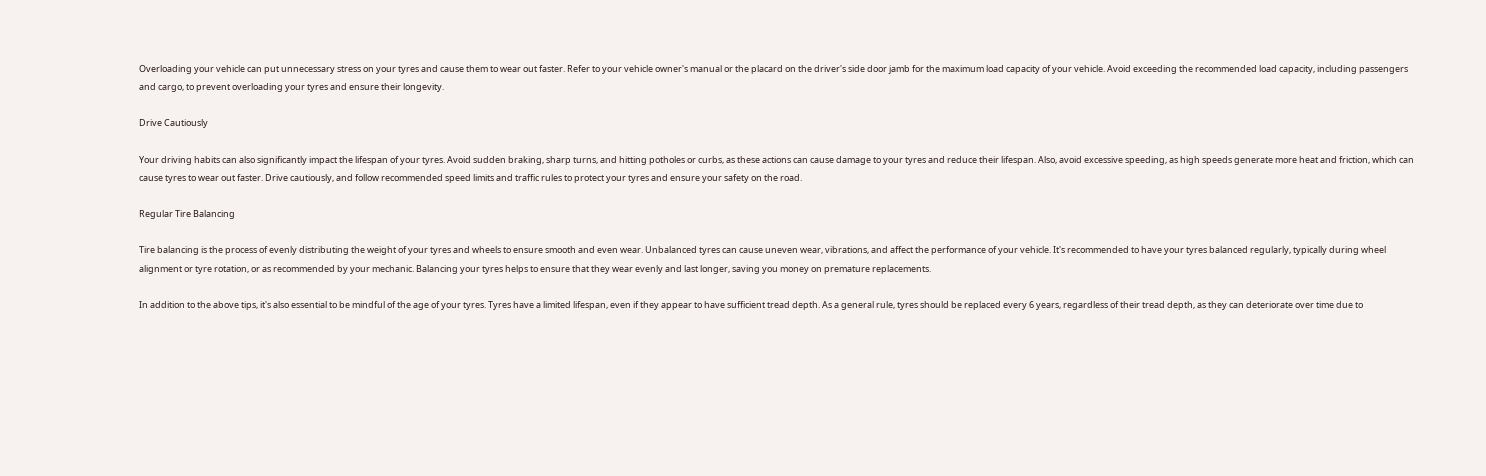Overloading your vehicle can put unnecessary stress on your tyres and cause them to wear out faster. Refer to your vehicle owner's manual or the placard on the driver's side door jamb for the maximum load capacity of your vehicle. Avoid exceeding the recommended load capacity, including passengers and cargo, to prevent overloading your tyres and ensure their longevity.

Drive Cautiously

Your driving habits can also significantly impact the lifespan of your tyres. Avoid sudden braking, sharp turns, and hitting potholes or curbs, as these actions can cause damage to your tyres and reduce their lifespan. Also, avoid excessive speeding, as high speeds generate more heat and friction, which can cause tyres to wear out faster. Drive cautiously, and follow recommended speed limits and traffic rules to protect your tyres and ensure your safety on the road.

Regular Tire Balancing

Tire balancing is the process of evenly distributing the weight of your tyres and wheels to ensure smooth and even wear. Unbalanced tyres can cause uneven wear, vibrations, and affect the performance of your vehicle. It's recommended to have your tyres balanced regularly, typically during wheel alignment or tyre rotation, or as recommended by your mechanic. Balancing your tyres helps to ensure that they wear evenly and last longer, saving you money on premature replacements.

In addition to the above tips, it's also essential to be mindful of the age of your tyres. Tyres have a limited lifespan, even if they appear to have sufficient tread depth. As a general rule, tyres should be replaced every 6 years, regardless of their tread depth, as they can deteriorate over time due to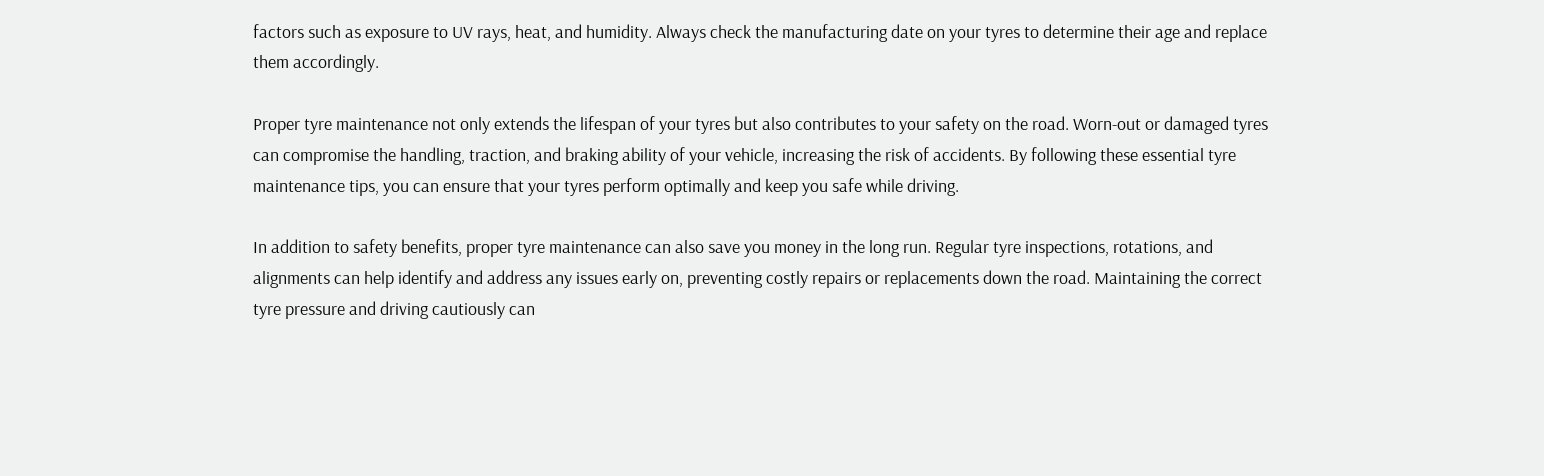factors such as exposure to UV rays, heat, and humidity. Always check the manufacturing date on your tyres to determine their age and replace them accordingly.

Proper tyre maintenance not only extends the lifespan of your tyres but also contributes to your safety on the road. Worn-out or damaged tyres can compromise the handling, traction, and braking ability of your vehicle, increasing the risk of accidents. By following these essential tyre maintenance tips, you can ensure that your tyres perform optimally and keep you safe while driving.

In addition to safety benefits, proper tyre maintenance can also save you money in the long run. Regular tyre inspections, rotations, and alignments can help identify and address any issues early on, preventing costly repairs or replacements down the road. Maintaining the correct tyre pressure and driving cautiously can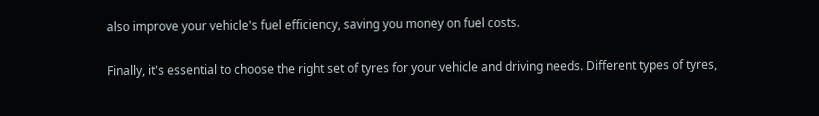also improve your vehicle's fuel efficiency, saving you money on fuel costs.

Finally, it's essential to choose the right set of tyres for your vehicle and driving needs. Different types of tyres,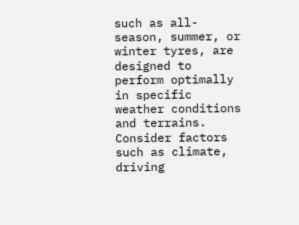such as all-season, summer, or winter tyres, are designed to perform optimally in specific weather conditions and terrains. Consider factors such as climate, driving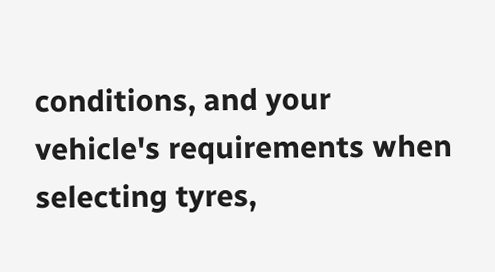conditions, and your vehicle's requirements when selecting tyres,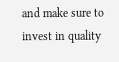and make sure to invest in quality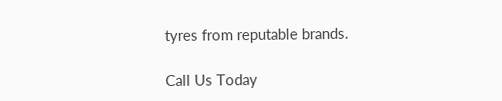tyres from reputable brands.

Call Us Today